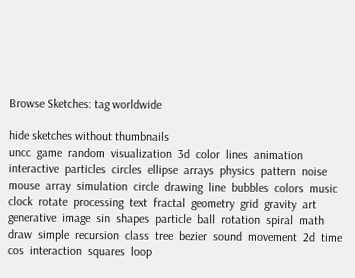Browse Sketches: tag worldwide

hide sketches without thumbnails
uncc  game  random  visualization  3d  color  lines  animation  interactive  particles  circles  ellipse  arrays  physics  pattern  noise  mouse  array  simulation  circle  drawing  line  bubbles  colors  music  clock  rotate  processing  text  fractal  geometry  grid  gravity  art  generative  image  sin  shapes  particle  ball  rotation  spiral  math  draw  simple  recursion  class  tree  bezier  sound  movement  2d  time  cos  interaction  squares  loop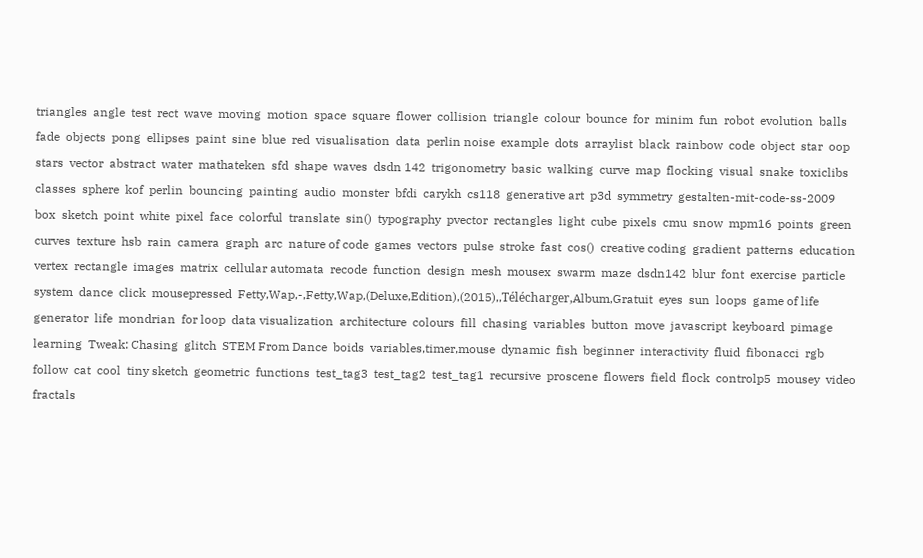triangles  angle  test  rect  wave  moving  motion  space  square  flower  collision  triangle  colour  bounce  for  minim  fun  robot  evolution  balls  fade  objects  pong  ellipses  paint  sine  blue  red  visualisation  data  perlin noise  example  dots  arraylist  black  rainbow  code  object  star  oop  stars  vector  abstract  water  mathateken  sfd  shape  waves  dsdn 142  trigonometry  basic  walking  curve  map  flocking  visual  snake  toxiclibs  classes  sphere  kof  perlin  bouncing  painting  audio  monster  bfdi  carykh  cs118  generative art  p3d  symmetry  gestalten-mit-code-ss-2009  box  sketch  point  white  pixel  face  colorful  translate  sin()  typography  pvector  rectangles  light  cube  pixels  cmu  snow  mpm16  points  green  curves  texture  hsb  rain  camera  graph  arc  nature of code  games  vectors  pulse  stroke  fast  cos()  creative coding  gradient  patterns  education  vertex  rectangle  images  matrix  cellular automata  recode  function  design  mesh  mousex  swarm  maze  dsdn142  blur  font  exercise  particle system  dance  click  mousepressed  Fetty,Wap,-,Fetty,Wap,(Deluxe,Edition),(2015),,Télécharger,Album,Gratuit  eyes  sun  loops  game of life  generator  life  mondrian  for loop  data visualization  architecture  colours  fill  chasing  variables  button  move  javascript  keyboard  pimage  learning  Tweak: Chasing  glitch  STEM From Dance  boids  variables,timer,mouse  dynamic  fish  beginner  interactivity  fluid  fibonacci  rgb  follow  cat  cool  tiny sketch  geometric  functions  test_tag3  test_tag2  test_tag1  recursive  proscene  flowers  field  flock  controlp5  mousey  video  fractals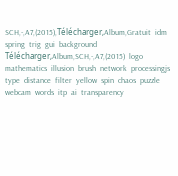SCH,-,A7,(2015),Télécharger,Album,Gratuit  idm  spring  trig  gui  background  Télécharger,Album,SCH,-,A7,(2015)  logo  mathematics  illusion  brush  network  processingjs  type  distance  filter  yellow  spin  chaos  puzzle  webcam  words  itp  ai  transparency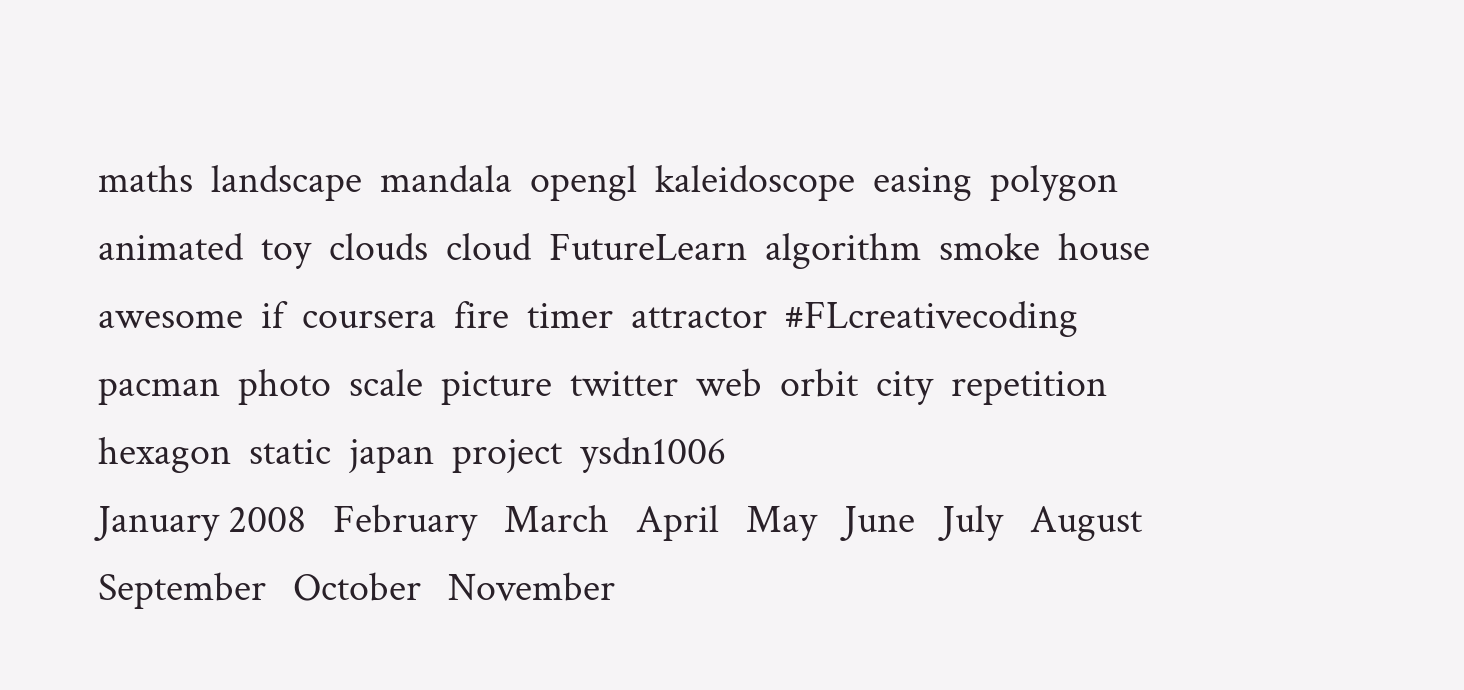maths  landscape  mandala  opengl  kaleidoscope  easing  polygon  animated  toy  clouds  cloud  FutureLearn  algorithm  smoke  house  awesome  if  coursera  fire  timer  attractor  #FLcreativecoding  pacman  photo  scale  picture  twitter  web  orbit  city  repetition  hexagon  static  japan  project  ysdn1006
January 2008   February   March   April   May   June   July   August   September   October   November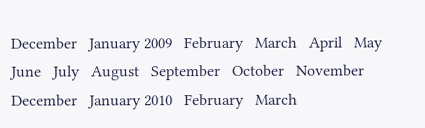December   January 2009   February   March   April   May   June   July   August   September   October   November   December   January 2010   February   March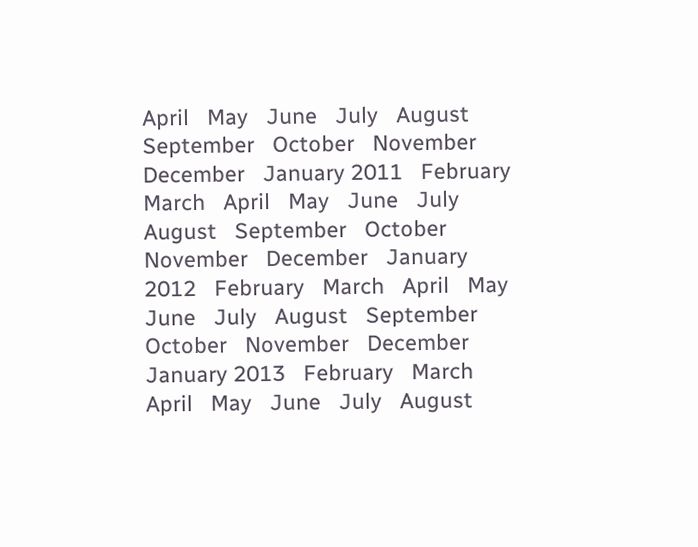April   May   June   July   August   September   October   November   December   January 2011   February   March   April   May   June   July   August   September   October   November   December   January 2012   February   March   April   May   June   July   August   September   October   November   December   January 2013   February   March   April   May   June   July   August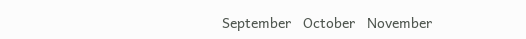September   October   November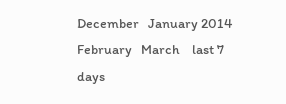December   January 2014   February   March    last 7 days